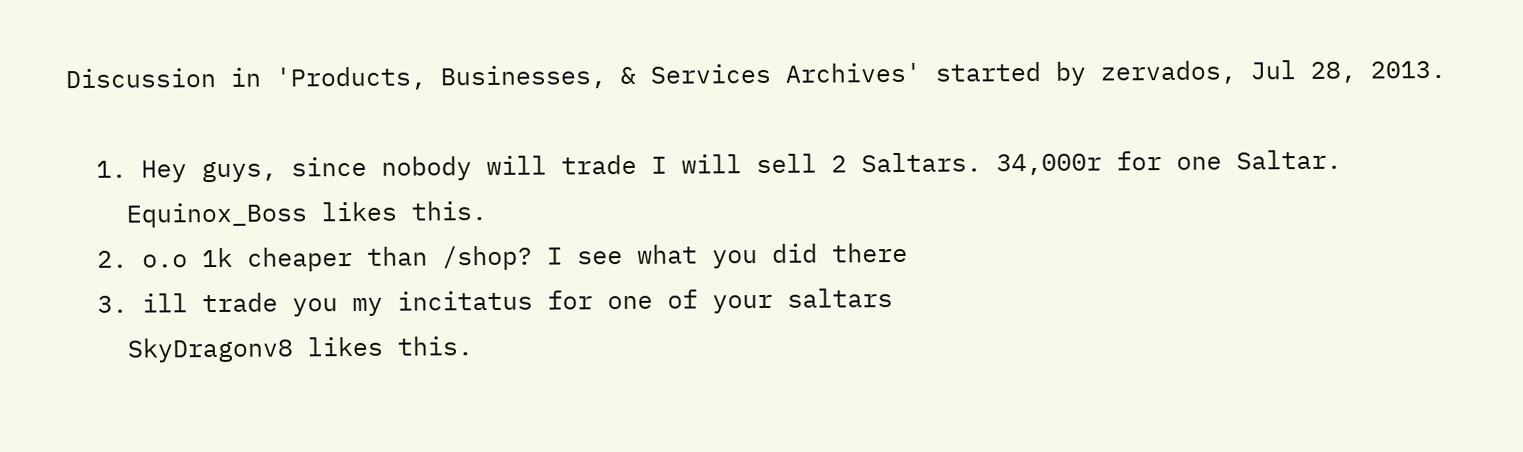Discussion in 'Products, Businesses, & Services Archives' started by zervados, Jul 28, 2013.

  1. Hey guys, since nobody will trade I will sell 2 Saltars. 34,000r for one Saltar.
    Equinox_Boss likes this.
  2. o.o 1k cheaper than /shop? I see what you did there
  3. ill trade you my incitatus for one of your saltars
    SkyDragonv8 likes this.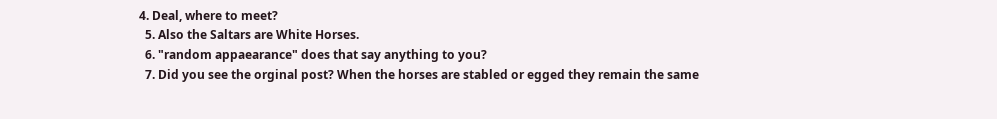4. Deal, where to meet?
  5. Also the Saltars are White Horses.
  6. "random appaearance" does that say anything to you?
  7. Did you see the orginal post? When the horses are stabled or egged they remain the same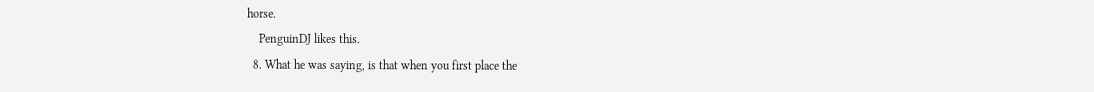horse.
    PenguinDJ likes this.
  8. What he was saying, is that when you first place the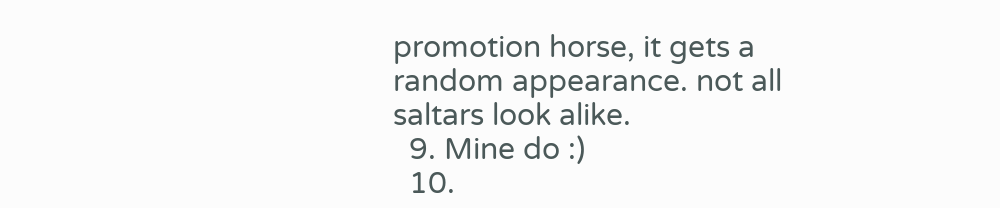promotion horse, it gets a random appearance. not all saltars look alike.
  9. Mine do :)
  10.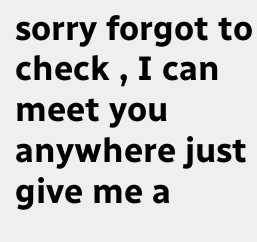sorry forgot to check , I can meet you anywhere just give me a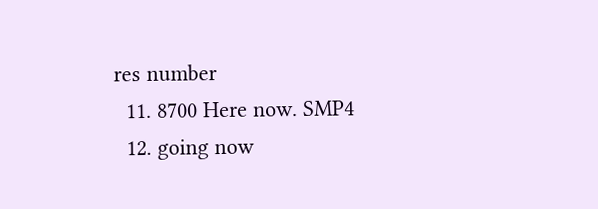res number
  11. 8700 Here now. SMP4
  12. going now